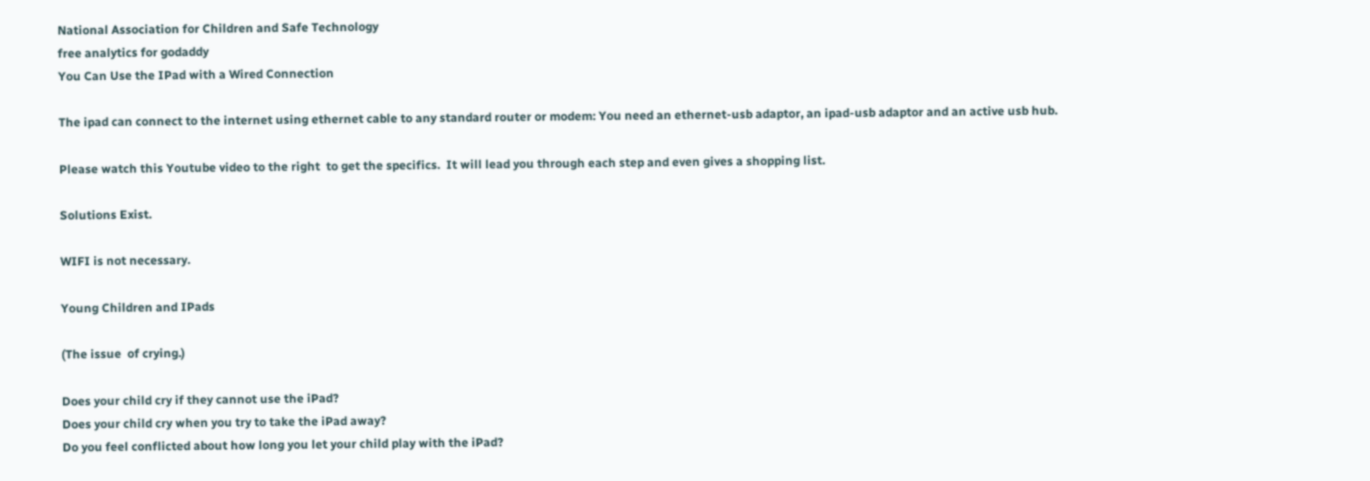National Association for Children and Safe Technology
free analytics for godaddy
You Can Use the IPad with a Wired Connection

The ipad can connect to the internet using ethernet cable to any standard router or modem: You need an ethernet-usb adaptor, an ipad-usb adaptor and an active usb hub.

Please watch this Youtube video to the right  to get the specifics.  It will lead you through each step and even gives a shopping list.

Solutions Exist.

WIFI is not necessary.

Young Children and IPads

(The issue  of crying.)

Does your child cry if they cannot use the iPad?
Does your child cry when you try to take the iPad away?
Do you feel conflicted about how long you let your child play with the iPad?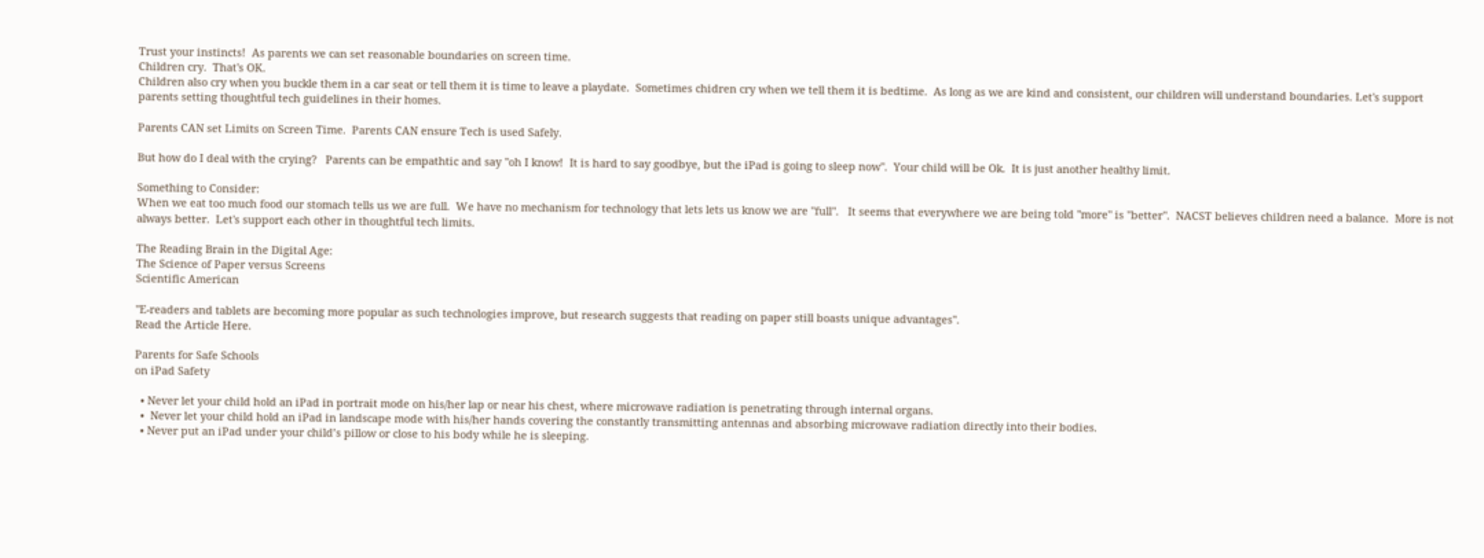Trust your instincts!  As parents we can set reasonable boundaries on screen time.
Children cry.  That's OK.
Children also cry when you buckle them in a car seat or tell them it is time to leave a playdate.  Sometimes chidren cry when we tell them it is bedtime.  As long as we are kind and consistent, our children will understand boundaries. Let's support parents setting thoughtful tech guidelines in their homes.

Parents CAN set Limits on Screen Time.  Parents CAN ensure Tech is used Safely.

But how do I deal with the crying?   Parents can be empathtic and say "oh I know!  It is hard to say goodbye, but the iPad is going to sleep now".  Your child will be Ok.  It is just another healthy limit.

Something to Consider:
When we eat too much food our stomach tells us we are full.  We have no mechanism for technology that lets lets us know we are "full".   It seems that everywhere we are being told "more" is "better".  NACST believes children need a balance.  More is not always better.  Let's support each other in thoughtful tech limits.

The Reading Brain in the Digital Age:
The Science of Paper versus Screens
Scientific American

"E-readers and tablets are becoming more popular as such technologies improve, but research suggests that reading on paper still boasts unique advantages".
Read the Article Here.

Parents for Safe Schools
on iPad Safety

  • Never let your child hold an iPad in portrait mode on his/her lap or near his chest, where microwave radiation is penetrating through internal organs.
  •  Never let your child hold an iPad in landscape mode with his/her hands covering the constantly transmitting antennas and absorbing microwave radiation directly into their bodies.
  • Never put an iPad under your child’s pillow or close to his body while he is sleeping.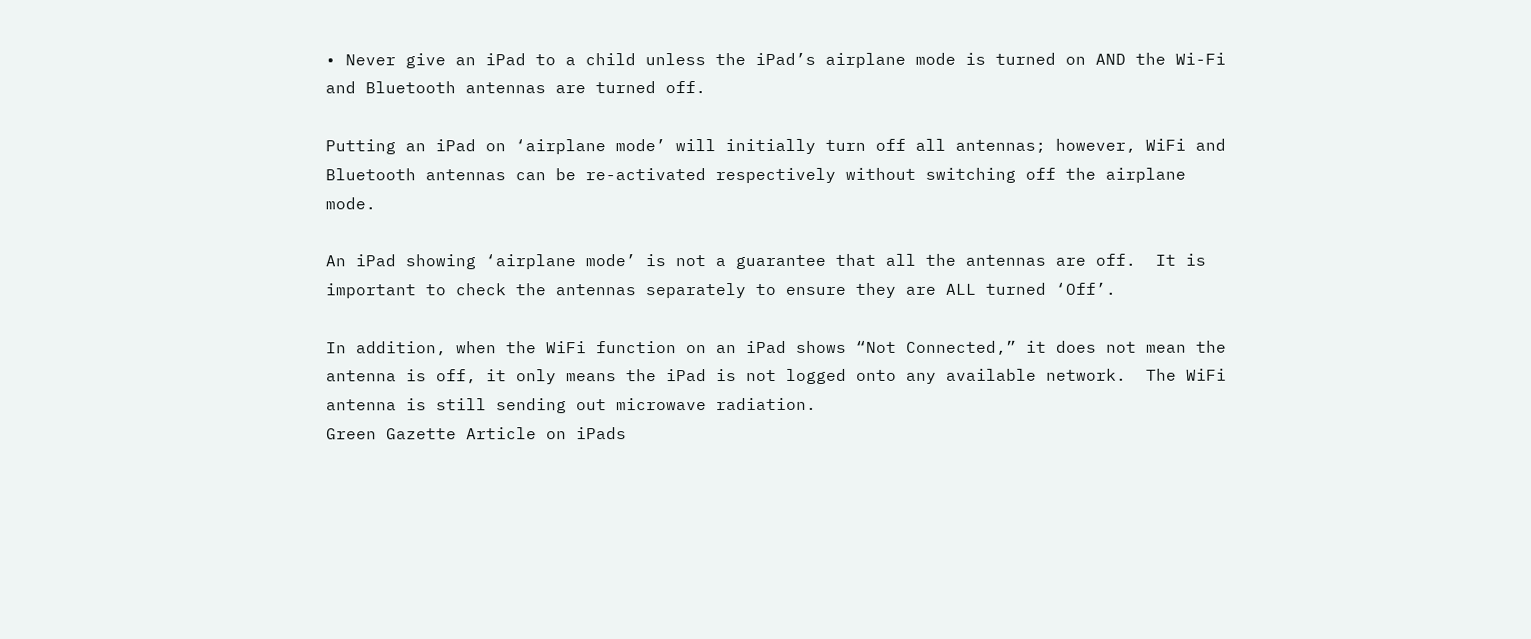• Never give an iPad to a child unless the iPad’s airplane mode is turned on AND the Wi-Fi and Bluetooth antennas are turned off.

Putting an iPad on ‘airplane mode’ will initially turn off all antennas; however, WiFi and Bluetooth antennas can be re-activated respectively without switching off the airplane mode.

An iPad showing ‘airplane mode’ is not a guarantee that all the antennas are off.  It is important to check the antennas separately to ensure they are ALL turned ‘Off’.

In addition, when the WiFi function on an iPad shows “Not Connected,” it does not mean the antenna is off, it only means the iPad is not logged onto any available network.  The WiFi antenna is still sending out microwave radiation.
Green Gazette Article on iPads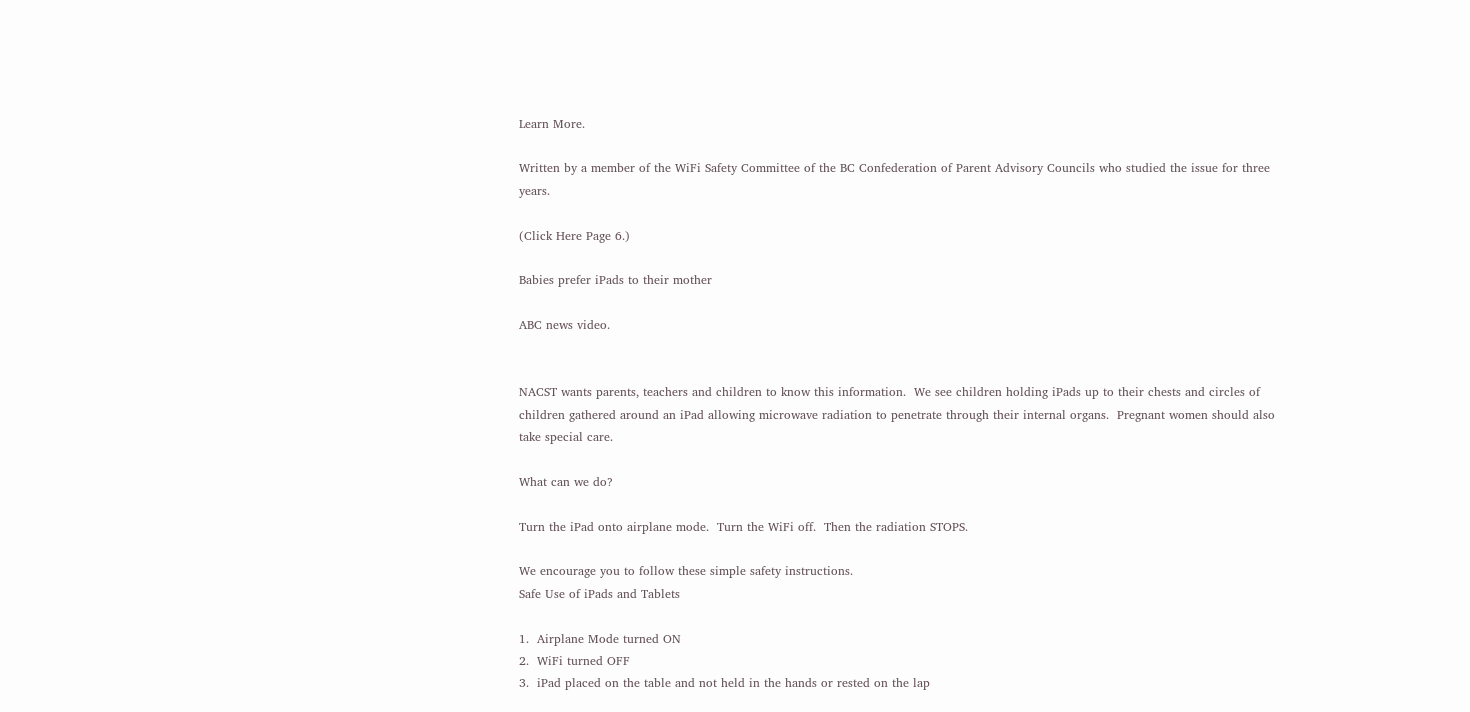Learn More.

Written by a member of the WiFi Safety Committee of the BC Confederation of Parent Advisory Councils who studied the issue for three years.

(Click Here Page 6.)

Babies prefer iPads to their mother

ABC news video.


NACST wants parents, teachers and children to know this information.  We see children holding iPads up to their chests and circles of children gathered around an iPad allowing microwave radiation to penetrate through their internal organs.  Pregnant women should also take special care.

What can we do?

Turn the iPad onto airplane mode.  Turn the WiFi off.  Then the radiation STOPS.

We encourage you to follow these simple safety instructions.
Safe Use of iPads and Tablets

1.  Airplane Mode turned ON
2.  WiFi turned OFF
3.  iPad placed on the table and not held in the hands or rested on the lap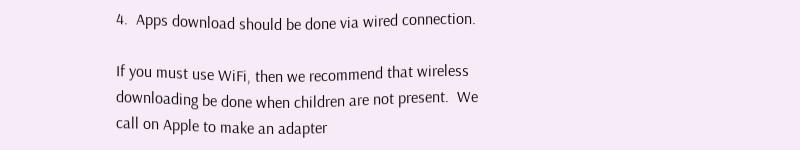4.  Apps download should be done via wired connection.

If you must use WiFi, then we recommend that wireless downloading be done when children are not present.  We call on Apple to make an adapter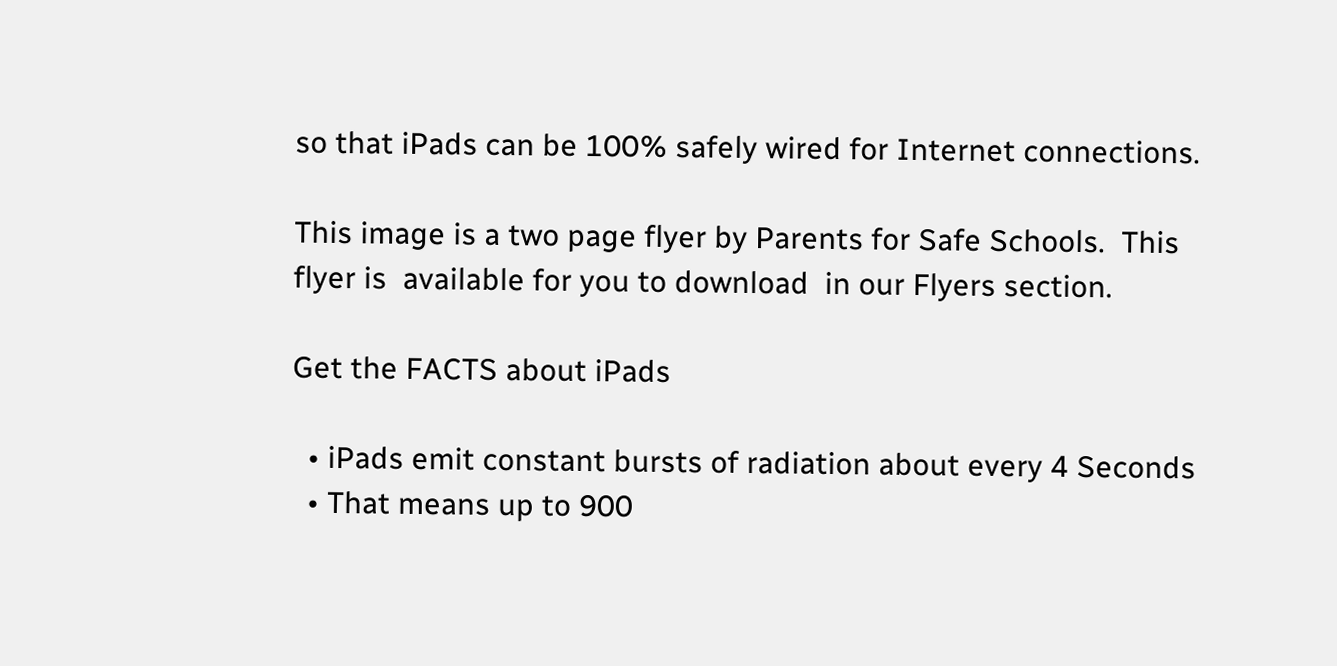so that iPads can be 100% safely wired for Internet connections.

This image is a two page flyer by Parents for Safe Schools.  This flyer is  available for you to download  in our Flyers section.

Get the FACTS about iPads

  • iPads emit constant bursts of radiation about every 4 Seconds
  • That means up to 900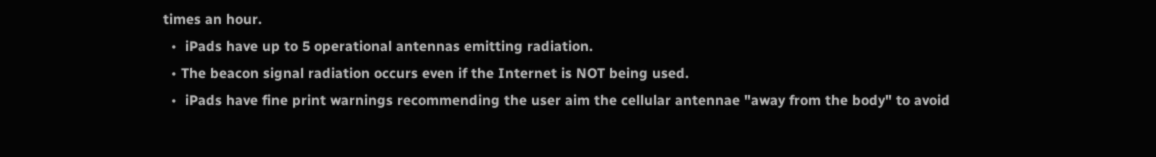times an hour.
  •  iPads have up to 5 operational antennas emitting radiation.
  • The beacon signal radiation occurs even if the Internet is NOT being used.
  •  iPads have fine print warnings recommending the user aim the cellular antennae "away from the body" to avoid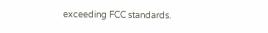exceeding FCC standards.